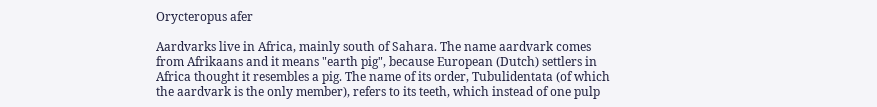Orycteropus afer

Aardvarks live in Africa, mainly south of Sahara. The name aardvark comes from Afrikaans and it means "earth pig", because European (Dutch) settlers in Africa thought it resembles a pig. The name of its order, Tubulidentata (of which the aardvark is the only member), refers to its teeth, which instead of one pulp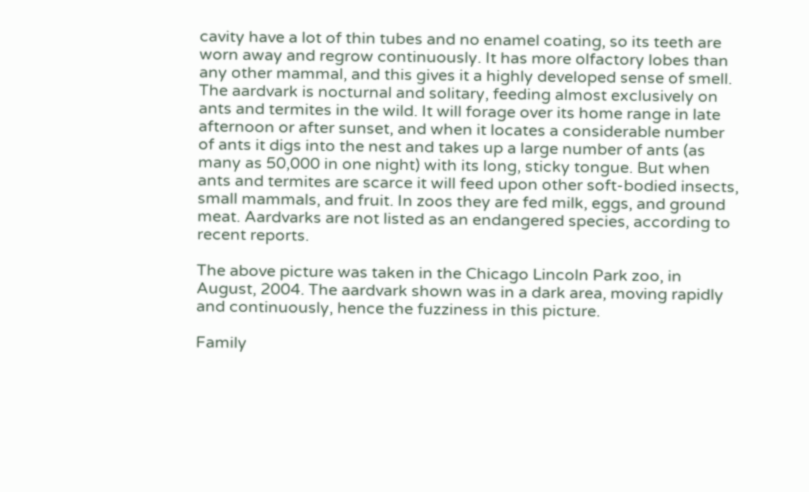cavity have a lot of thin tubes and no enamel coating, so its teeth are worn away and regrow continuously. It has more olfactory lobes than any other mammal, and this gives it a highly developed sense of smell. The aardvark is nocturnal and solitary, feeding almost exclusively on ants and termites in the wild. It will forage over its home range in late afternoon or after sunset, and when it locates a considerable number of ants it digs into the nest and takes up a large number of ants (as many as 50,000 in one night) with its long, sticky tongue. But when ants and termites are scarce it will feed upon other soft-bodied insects, small mammals, and fruit. In zoos they are fed milk, eggs, and ground meat. Aardvarks are not listed as an endangered species, according to recent reports.

The above picture was taken in the Chicago Lincoln Park zoo, in August, 2004. The aardvark shown was in a dark area, moving rapidly and continuously, hence the fuzziness in this picture.

Family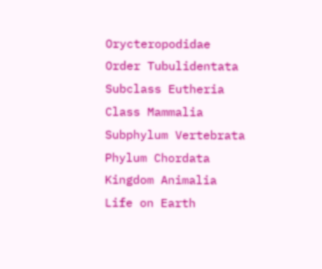Orycteropodidae
Order Tubulidentata
Subclass Eutheria
Class Mammalia
Subphylum Vertebrata
Phylum Chordata
Kingdom Animalia
Life on Earth